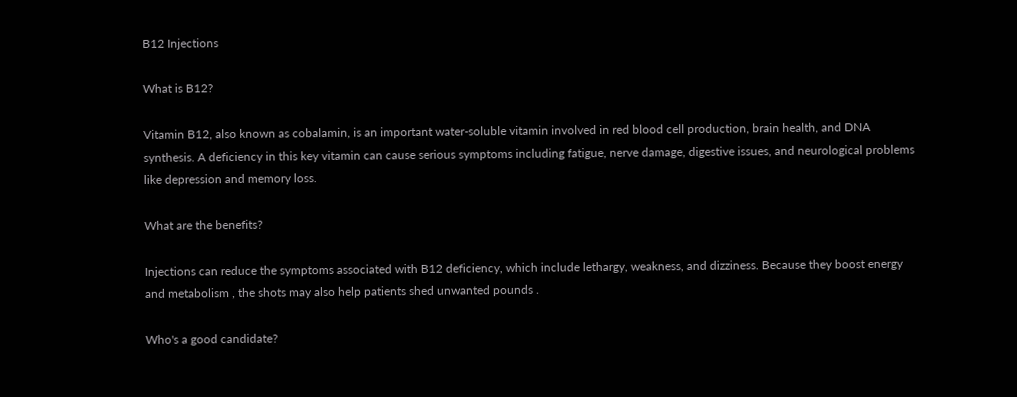B12 Injections

What is B12?

Vitamin B12, also known as cobalamin, is an important water-soluble vitamin involved in red blood cell production, brain health, and DNA synthesis. A deficiency in this key vitamin can cause serious symptoms including fatigue, nerve damage, digestive issues, and neurological problems like depression and memory loss.

What are the benefits?

Injections can reduce the symptoms associated with B12 deficiency, which include lethargy, weakness, and dizziness. Because they boost energy and metabolism , the shots may also help patients shed unwanted pounds .

Who's a good candidate?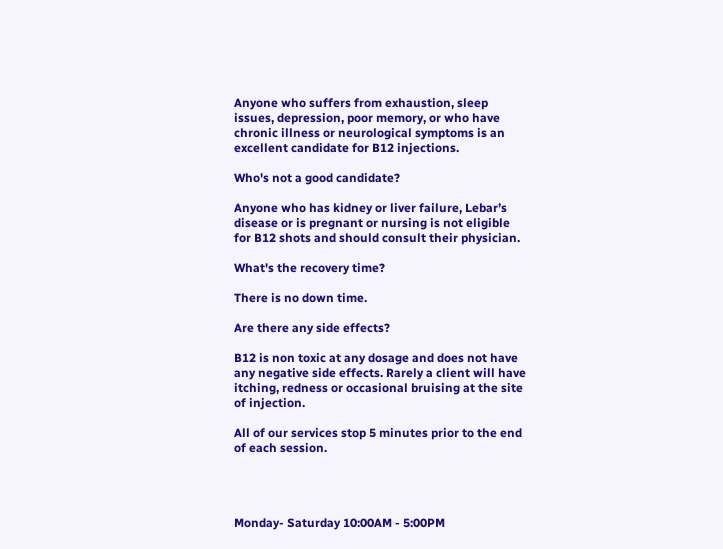Anyone who suffers from exhaustion, sleep issues, depression, poor memory, or who have chronic illness or neurological symptoms is an excellent candidate for B12 injections.

Who's not a good candidate?

Anyone who has kidney or liver failure, Lebar’s disease or is pregnant or nursing is not eligible for B12 shots and should consult their physician.

What's the recovery time?

There is no down time.

Are there any side effects?

B12 is non toxic at any dosage and does not have any negative side effects. Rarely a client will have itching, redness or occasional bruising at the site of injection.

All of our services stop 5 minutes prior to the end of each session.




Monday- Saturday 10:00AM - 5:00PM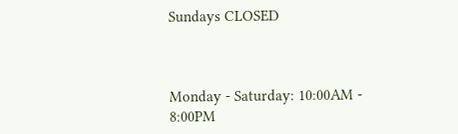Sundays CLOSED



Monday - Saturday: 10:00AM - 8:00PM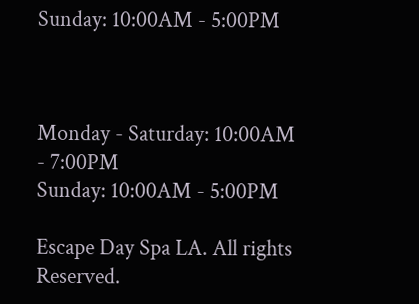Sunday: 10:00AM - 5:00PM



Monday - Saturday: 10:00AM - 7:00PM
Sunday: 10:00AM - 5:00PM

Escape Day Spa LA. All rights Reserved.